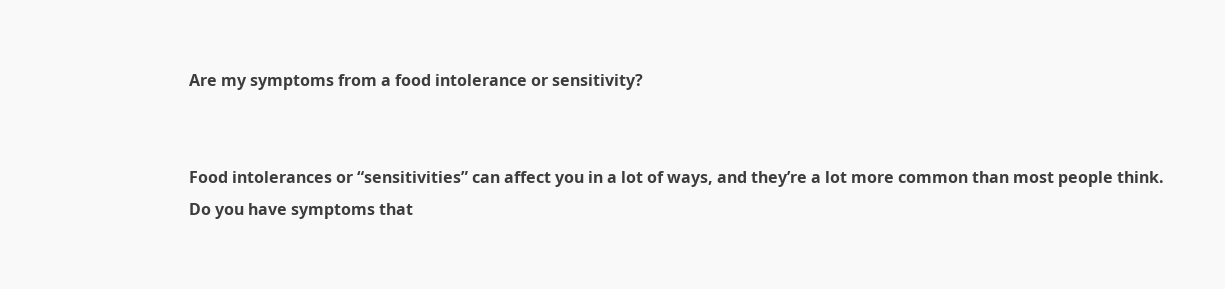Are my symptoms from a food intolerance or sensitivity?


Food intolerances or “sensitivities” can affect you in a lot of ways, and they’re a lot more common than most people think. Do you have symptoms that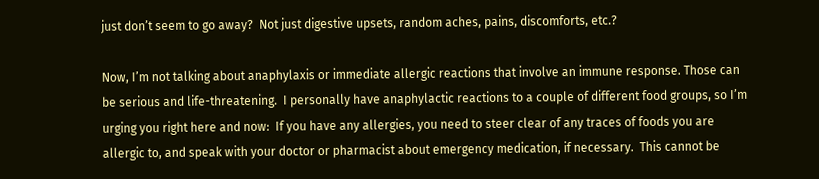just don’t seem to go away?  Not just digestive upsets, random aches, pains, discomforts, etc.?

Now, I’m not talking about anaphylaxis or immediate allergic reactions that involve an immune response. Those can be serious and life-threatening.  I personally have anaphylactic reactions to a couple of different food groups, so I’m urging you right here and now:  If you have any allergies, you need to steer clear of any traces of foods you are allergic to, and speak with your doctor or pharmacist about emergency medication, if necessary.  This cannot be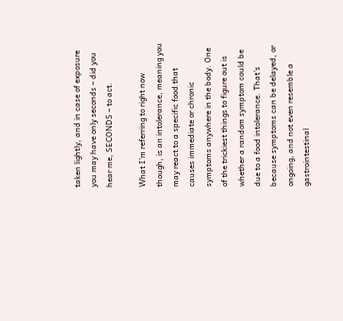taken lightly, and in case of exposure you may have only seconds – did you hear me, SECONDS – to act.

What I’m referring to right now though, is an intolerance, meaning you may react to a specific food that causes immediate or chronic symptoms anywhere in the body. One of the trickiest things to figure out is whether a random symptom could be due to a food intolerance. That’s because symptoms can be delayed, or ongoing, and not even resemble a gastrointestinal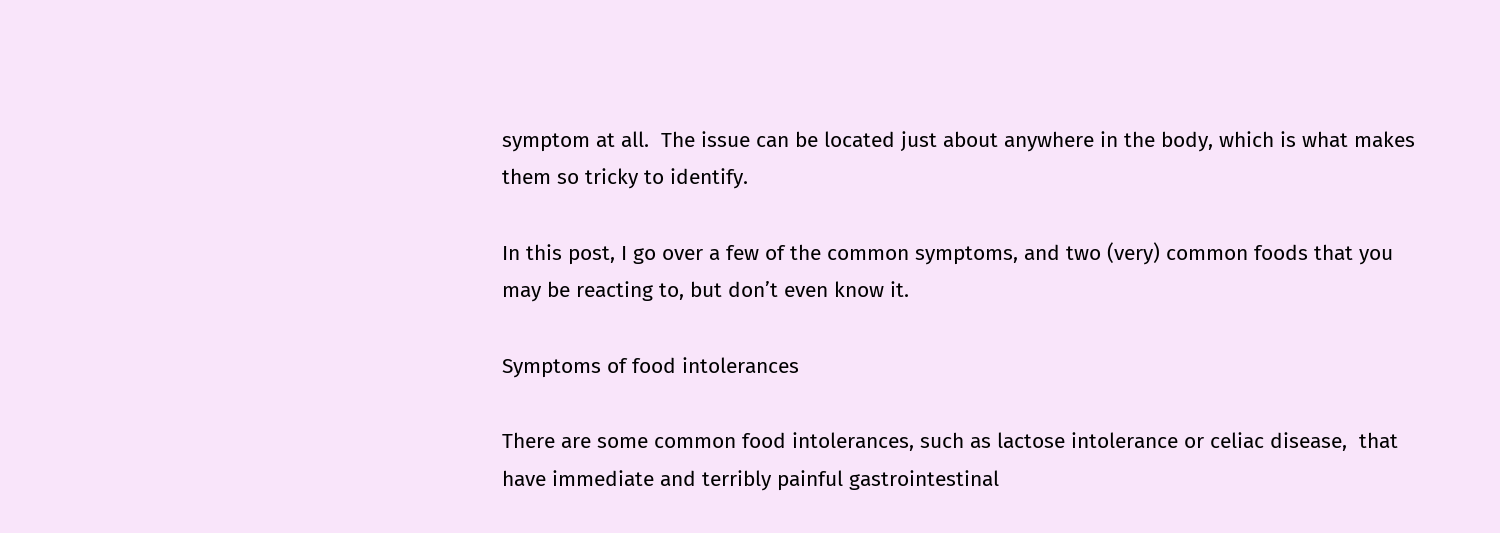symptom at all.  The issue can be located just about anywhere in the body, which is what makes them so tricky to identify.

In this post, I go over a few of the common symptoms, and two (very) common foods that you may be reacting to, but don’t even know it.

Symptoms of food intolerances

There are some common food intolerances, such as lactose intolerance or celiac disease,  that have immediate and terribly painful gastrointestinal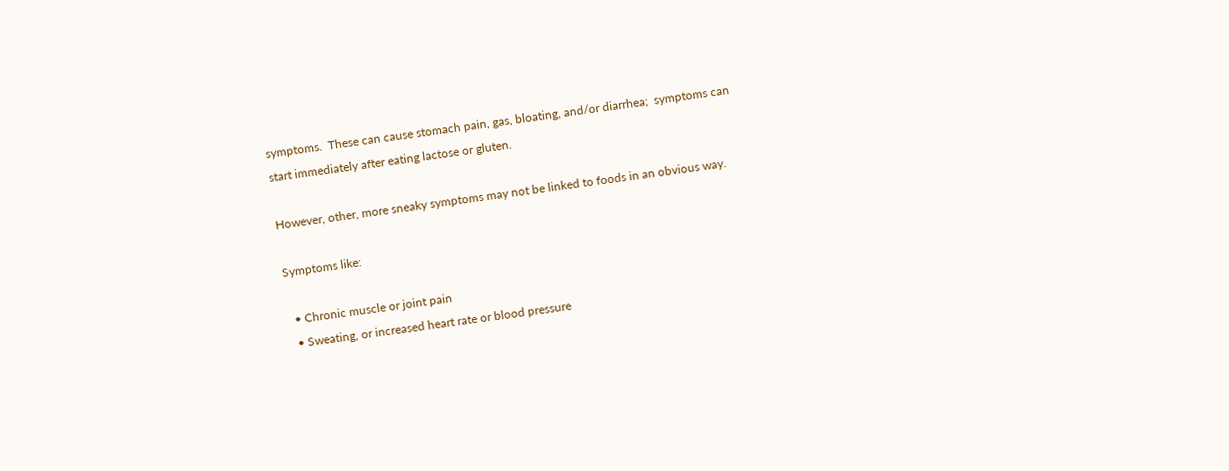symptoms.  These can cause stomach pain, gas, bloating, and/or diarrhea;  symptoms can start immediately after eating lactose or gluten.

However, other, more sneaky symptoms may not be linked to foods in an obvious way.

Symptoms like:

  • Chronic muscle or joint pain
  • Sweating, or increased heart rate or blood pressure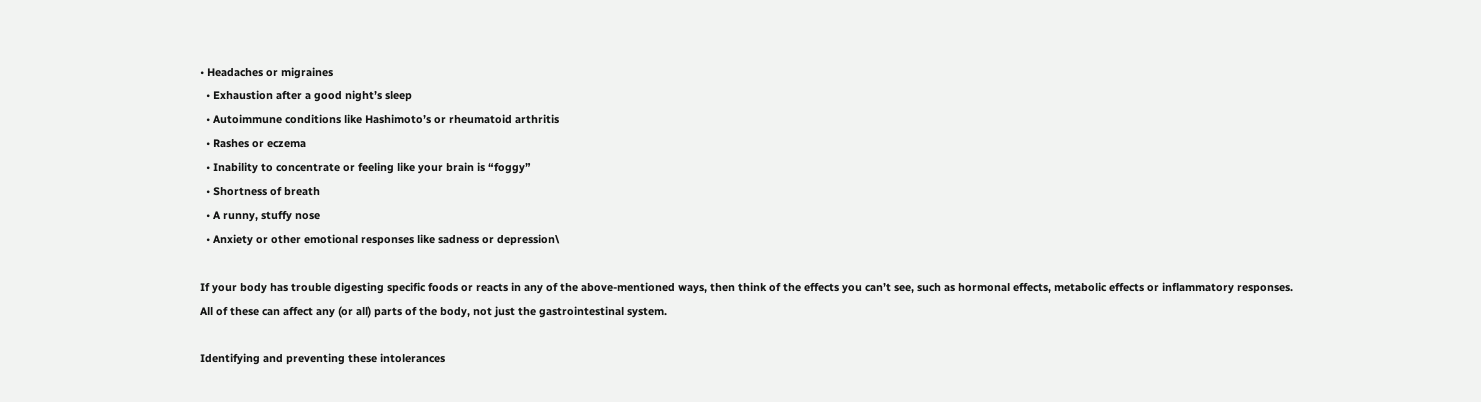• Headaches or migraines
  • Exhaustion after a good night’s sleep
  • Autoimmune conditions like Hashimoto’s or rheumatoid arthritis
  • Rashes or eczema
  • Inability to concentrate or feeling like your brain is “foggy”
  • Shortness of breath
  • A runny, stuffy nose
  • Anxiety or other emotional responses like sadness or depression\

If your body has trouble digesting specific foods or reacts in any of the above-mentioned ways, then think of the effects you can’t see, such as hormonal effects, metabolic effects or inflammatory responses.  All of these can affect any (or all) parts of the body, not just the gastrointestinal system.

Identifying and preventing these intolerances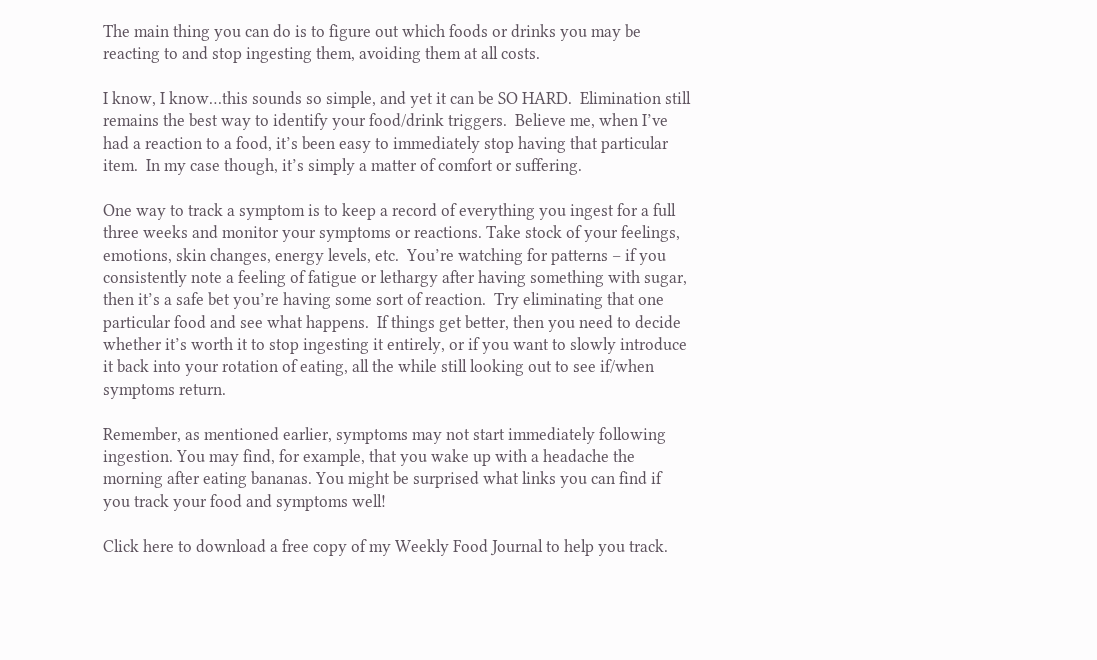The main thing you can do is to figure out which foods or drinks you may be reacting to and stop ingesting them, avoiding them at all costs.

I know, I know…this sounds so simple, and yet it can be SO HARD.  Elimination still remains the best way to identify your food/drink triggers.  Believe me, when I’ve had a reaction to a food, it’s been easy to immediately stop having that particular item.  In my case though, it’s simply a matter of comfort or suffering.

One way to track a symptom is to keep a record of everything you ingest for a full three weeks and monitor your symptoms or reactions. Take stock of your feelings, emotions, skin changes, energy levels, etc.  You’re watching for patterns – if you consistently note a feeling of fatigue or lethargy after having something with sugar, then it’s a safe bet you’re having some sort of reaction.  Try eliminating that one particular food and see what happens.  If things get better, then you need to decide whether it’s worth it to stop ingesting it entirely, or if you want to slowly introduce it back into your rotation of eating, all the while still looking out to see if/when symptoms return.

Remember, as mentioned earlier, symptoms may not start immediately following ingestion. You may find, for example, that you wake up with a headache the morning after eating bananas. You might be surprised what links you can find if you track your food and symptoms well!

Click here to download a free copy of my Weekly Food Journal to help you track.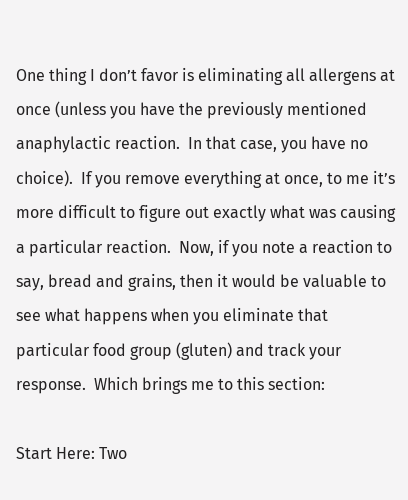One thing I don’t favor is eliminating all allergens at once (unless you have the previously mentioned anaphylactic reaction.  In that case, you have no choice).  If you remove everything at once, to me it’s more difficult to figure out exactly what was causing a particular reaction.  Now, if you note a reaction to say, bread and grains, then it would be valuable to see what happens when you eliminate that particular food group (gluten) and track your response.  Which brings me to this section:

Start Here: Two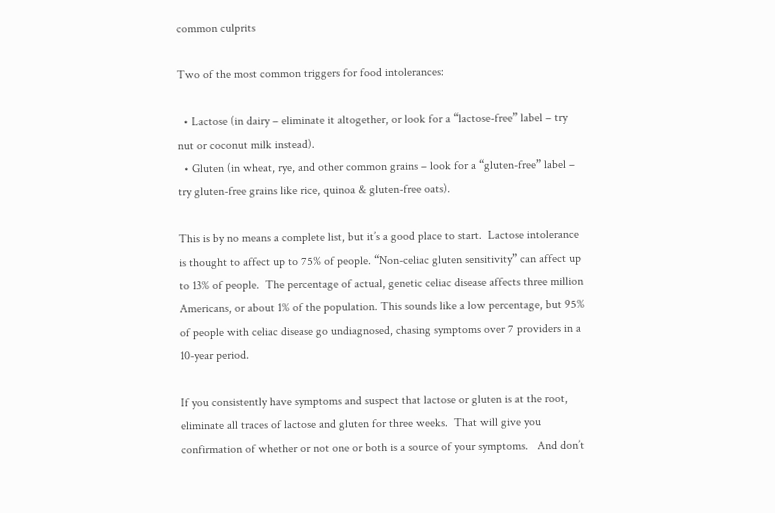common culprits

Two of the most common triggers for food intolerances:

  • Lactose (in dairy – eliminate it altogether, or look for a “lactose-free” label – try nut or coconut milk instead).
  • Gluten (in wheat, rye, and other common grains – look for a “gluten-free” label – try gluten-free grains like rice, quinoa & gluten-free oats).

This is by no means a complete list, but it’s a good place to start.  Lactose intolerance is thought to affect up to 75% of people. “Non-celiac gluten sensitivity” can affect up to 13% of people.  The percentage of actual, genetic celiac disease affects three million Americans, or about 1% of the population. This sounds like a low percentage, but 95% of people with celiac disease go undiagnosed, chasing symptoms over 7 providers in a 10-year period.

If you consistently have symptoms and suspect that lactose or gluten is at the root, eliminate all traces of lactose and gluten for three weeks.  That will give you confirmation of whether or not one or both is a source of your symptoms.   And don’t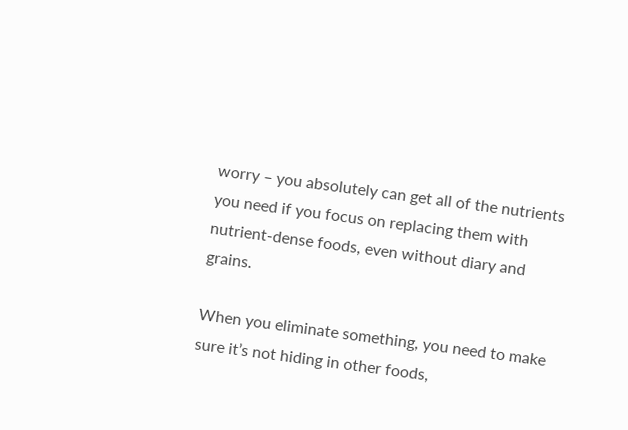worry – you absolutely can get all of the nutrients you need if you focus on replacing them with nutrient-dense foods, even without diary and grains.

When you eliminate something, you need to make sure it’s not hiding in other foods,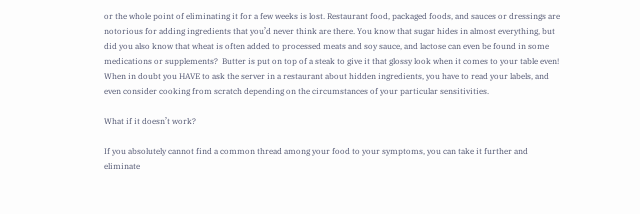or the whole point of eliminating it for a few weeks is lost. Restaurant food, packaged foods, and sauces or dressings are notorious for adding ingredients that you’d never think are there. You know that sugar hides in almost everything, but did you also know that wheat is often added to processed meats and soy sauce, and lactose can even be found in some medications or supplements?  Butter is put on top of a steak to give it that glossy look when it comes to your table even!  When in doubt you HAVE to ask the server in a restaurant about hidden ingredients, you have to read your labels, and even consider cooking from scratch depending on the circumstances of your particular sensitivities.

What if it doesn’t work?

If you absolutely cannot find a common thread among your food to your symptoms, you can take it further and eliminate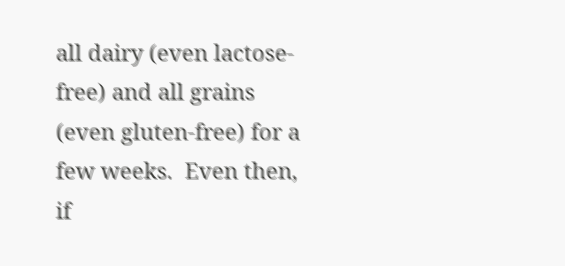all dairy (even lactose-free) and all grains (even gluten-free) for a few weeks.  Even then, if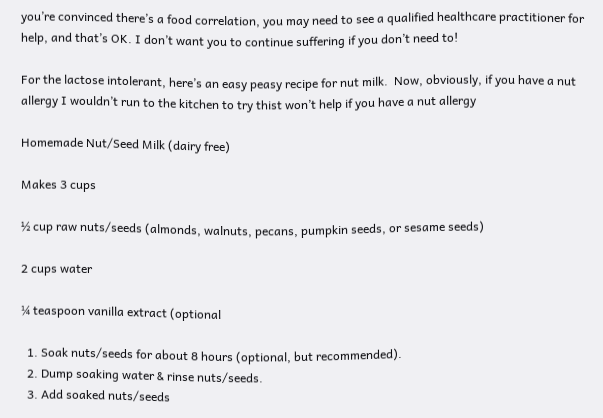you’re convinced there’s a food correlation, you may need to see a qualified healthcare practitioner for help, and that’s OK. I don’t want you to continue suffering if you don’t need to!

For the lactose intolerant, here’s an easy peasy recipe for nut milk.  Now, obviously, if you have a nut allergy I wouldn’t run to the kitchen to try thist won’t help if you have a nut allergy

Homemade Nut/Seed Milk (dairy free)

Makes 3 cups

½ cup raw nuts/seeds (almonds, walnuts, pecans, pumpkin seeds, or sesame seeds)

2 cups water

¼ teaspoon vanilla extract (optional

  1. Soak nuts/seeds for about 8 hours (optional, but recommended).
  2. Dump soaking water & rinse nuts/seeds.
  3. Add soaked nuts/seeds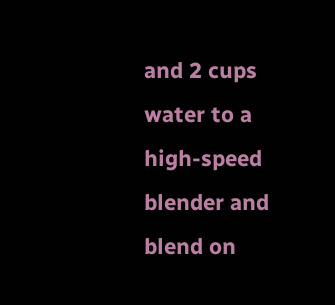and 2 cups water to a high-speed blender and blend on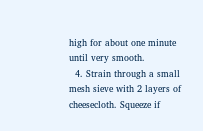high for about one minute until very smooth.
  4. Strain through a small mesh sieve with 2 layers of cheesecloth. Squeeze if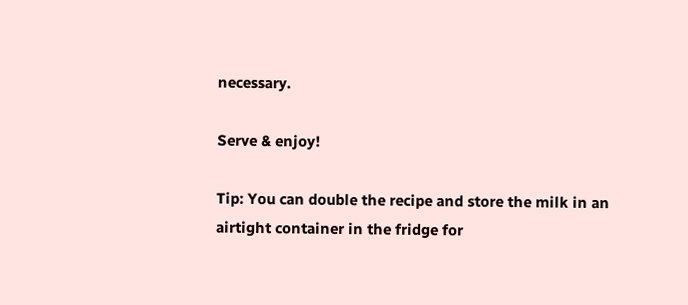necessary.

Serve & enjoy!

Tip: You can double the recipe and store the milk in an airtight container in the fridge for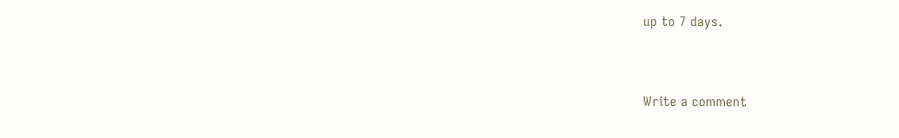up to 7 days.


Write a comment